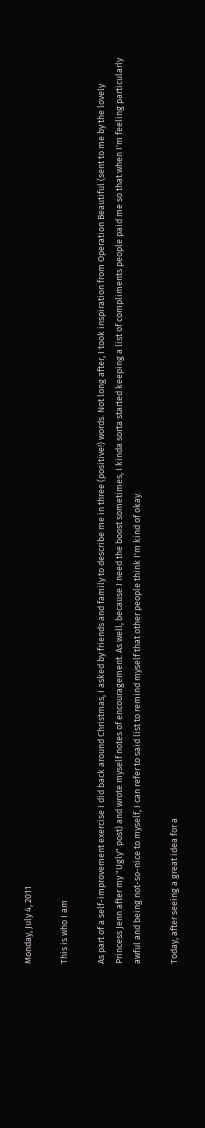Monday, July 4, 2011

This is who I am

As part of a self-improvement exercise I did back around Christmas, I asked by friends and family to describe me in three (positive!) words. Not long after, I took inspiration from Operation Beautiful (sent to me by the lovely Princess Jenn after my "Ugly" post) and wrote myself notes of encouragement. As well, because I need the boost sometimes, I kinda sorta started keeping a list of compliments people paid me so that when I'm feeling particularly awful and being not-so-nice to myself, I can refer to said list to remind myself that other people think I'm kind of okay.

Today, after seeing a great idea for a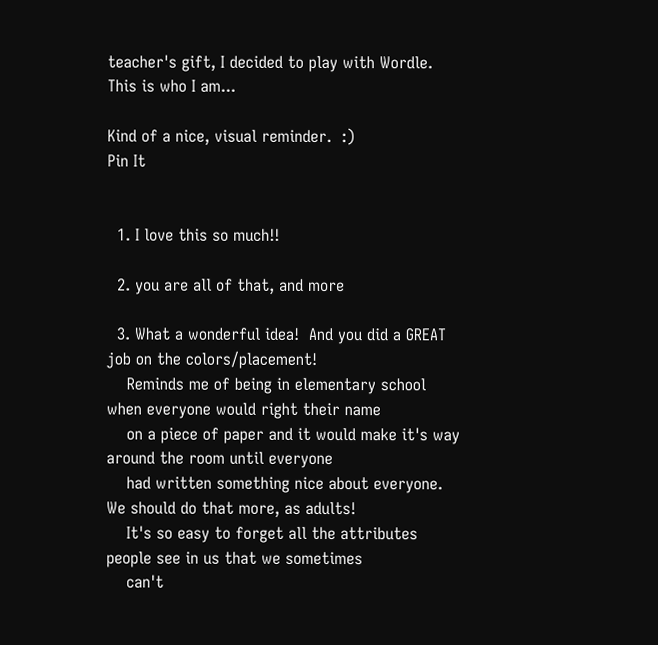teacher's gift, I decided to play with Wordle. This is who I am...

Kind of a nice, visual reminder.  :)
Pin It


  1. I love this so much!!

  2. you are all of that, and more

  3. What a wonderful idea!  And you did a GREAT job on the colors/placement!
    Reminds me of being in elementary school when everyone would right their name
    on a piece of paper and it would make it's way around the room until everyone
    had written something nice about everyone.  We should do that more, as adults!
    It's so easy to forget all the attributes people see in us that we sometimes
    can't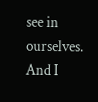see in ourselves.  And I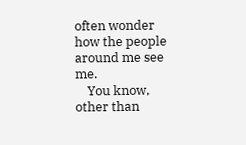often wonder how the people around me see me.
    You know, other than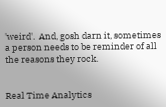'weird'.  And, gosh darn it, sometimes a person needs to be reminder of all the reasons they rock.


Real Time Analytics